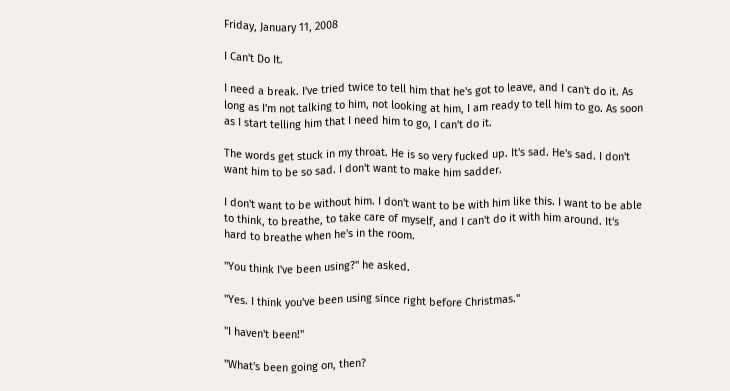Friday, January 11, 2008

I Can't Do It.

I need a break. I've tried twice to tell him that he's got to leave, and I can't do it. As long as I'm not talking to him, not looking at him, I am ready to tell him to go. As soon as I start telling him that I need him to go, I can't do it.

The words get stuck in my throat. He is so very fucked up. It's sad. He's sad. I don't want him to be so sad. I don't want to make him sadder.

I don't want to be without him. I don't want to be with him like this. I want to be able to think, to breathe, to take care of myself, and I can't do it with him around. It's hard to breathe when he's in the room.

"You think I've been using?" he asked.

"Yes. I think you've been using since right before Christmas."

"I haven't been!"

"What's been going on, then?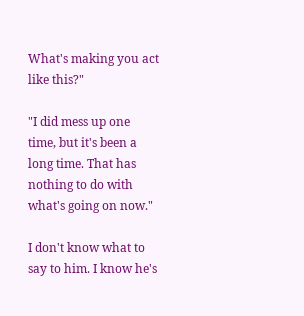What's making you act like this?"

"I did mess up one time, but it's been a long time. That has nothing to do with what's going on now."

I don't know what to say to him. I know he's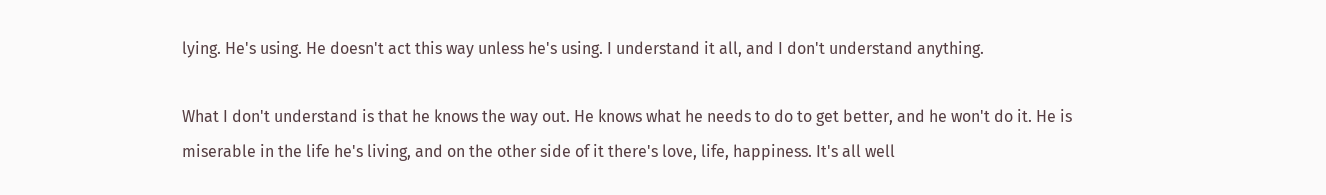lying. He's using. He doesn't act this way unless he's using. I understand it all, and I don't understand anything.

What I don't understand is that he knows the way out. He knows what he needs to do to get better, and he won't do it. He is miserable in the life he's living, and on the other side of it there's love, life, happiness. It's all well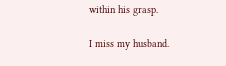within his grasp.

I miss my husband.